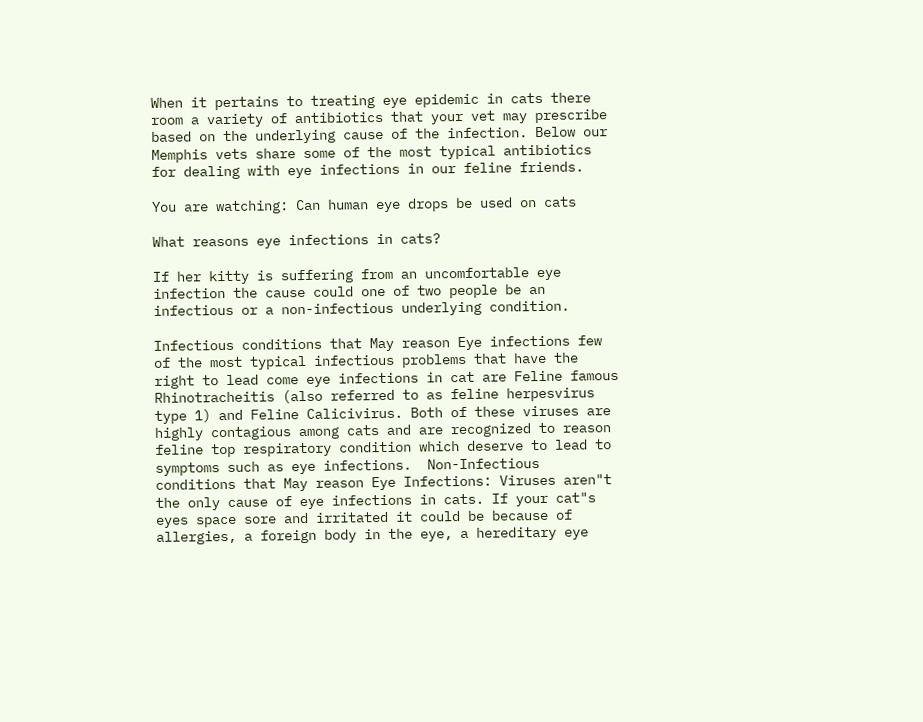When it pertains to treating eye epidemic in cats there room a variety of antibiotics that your vet may prescribe based on the underlying cause of the infection. Below our Memphis vets share some of the most typical antibiotics for dealing with eye infections in our feline friends.

You are watching: Can human eye drops be used on cats

What reasons eye infections in cats?

If her kitty is suffering from an uncomfortable eye infection the cause could one of two people be an infectious or a non-infectious underlying condition.

Infectious conditions that May reason Eye infections few of the most typical infectious problems that have the right to lead come eye infections in cat are Feline famous Rhinotracheitis (also referred to as feline herpesvirus type 1) and Feline Calicivirus. Both of these viruses are highly contagious among cats and are recognized to reason feline top respiratory condition which deserve to lead to symptoms such as eye infections.  Non-Infectious conditions that May reason Eye Infections: Viruses aren"t the only cause of eye infections in cats. If your cat"s eyes space sore and irritated it could be because of allergies, a foreign body in the eye, a hereditary eye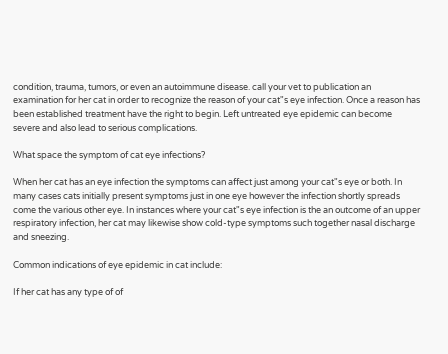condition, trauma, tumors, or even an autoimmune disease. call your vet to publication an examination for her cat in order to recognize the reason of your cat"s eye infection. Once a reason has been established treatment have the right to begin. Left untreated eye epidemic can become severe and also lead to serious complications.

What space the symptom of cat eye infections?

When her cat has an eye infection the symptoms can affect just among your cat"s eye or both. In many cases cats initially present symptoms just in one eye however the infection shortly spreads come the various other eye. In instances where your cat"s eye infection is the an outcome of an upper respiratory infection, her cat may likewise show cold-type symptoms such together nasal discharge and sneezing.

Common indications of eye epidemic in cat include:

If her cat has any type of of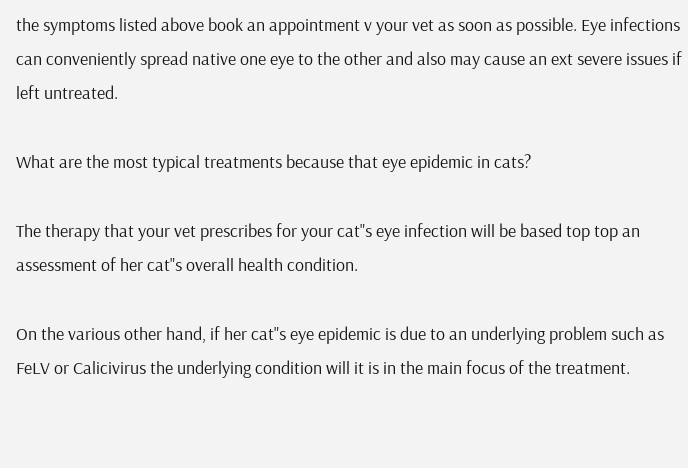the symptoms listed above book an appointment v your vet as soon as possible. Eye infections can conveniently spread native one eye to the other and also may cause an ext severe issues if left untreated.

What are the most typical treatments because that eye epidemic in cats?

The therapy that your vet prescribes for your cat"s eye infection will be based top top an assessment of her cat"s overall health condition.

On the various other hand, if her cat"s eye epidemic is due to an underlying problem such as FeLV or Calicivirus the underlying condition will it is in the main focus of the treatment.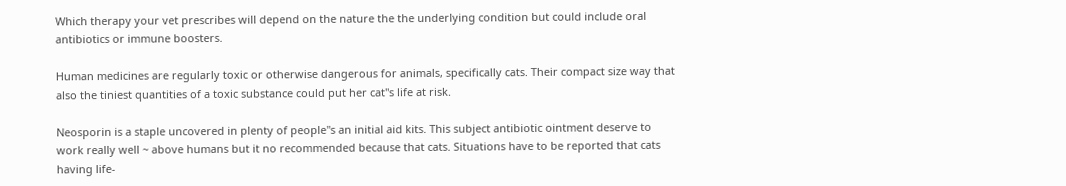Which therapy your vet prescribes will depend on the nature the the underlying condition but could include oral antibiotics or immune boosters.

Human medicines are regularly toxic or otherwise dangerous for animals, specifically cats. Their compact size way that also the tiniest quantities of a toxic substance could put her cat"s life at risk.

Neosporin is a staple uncovered in plenty of people"s an initial aid kits. This subject antibiotic ointment deserve to work really well ~ above humans but it no recommended because that cats. Situations have to be reported that cats having life-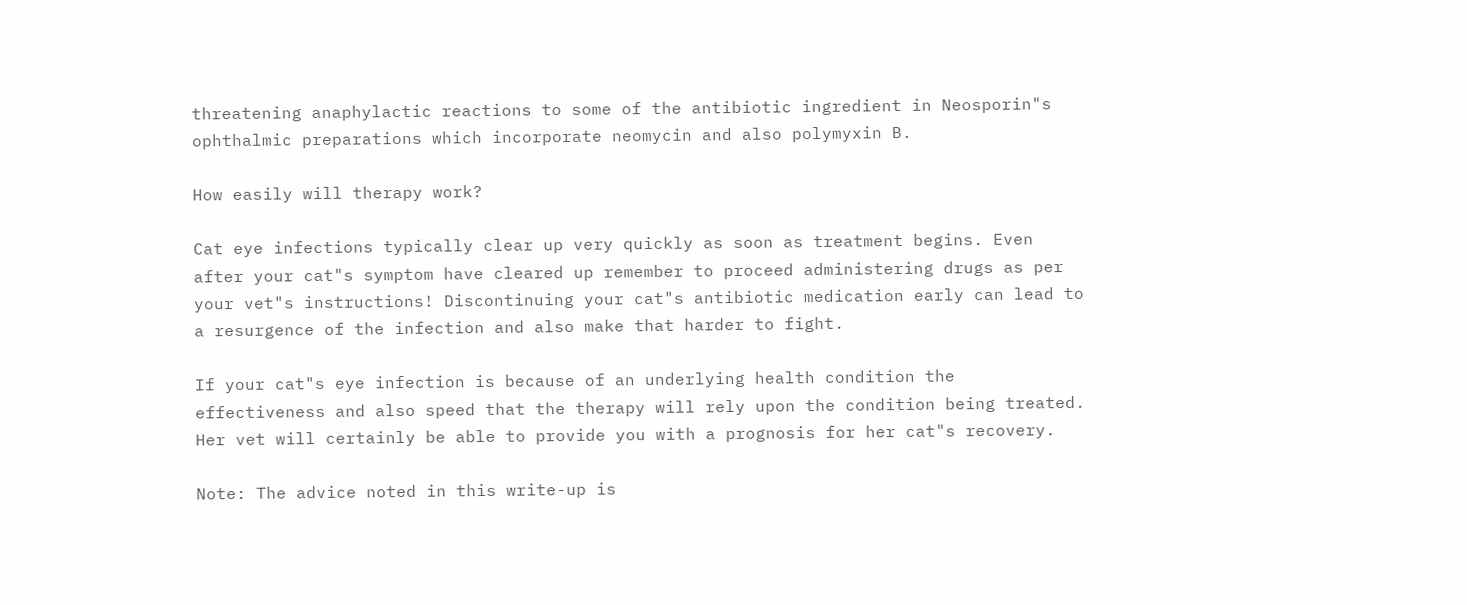threatening anaphylactic reactions to some of the antibiotic ingredient in Neosporin"s ophthalmic preparations which incorporate neomycin and also polymyxin B.

How easily will therapy work?

Cat eye infections typically clear up very quickly as soon as treatment begins. Even after your cat"s symptom have cleared up remember to proceed administering drugs as per your vet"s instructions! Discontinuing your cat"s antibiotic medication early can lead to a resurgence of the infection and also make that harder to fight.

If your cat"s eye infection is because of an underlying health condition the effectiveness and also speed that the therapy will rely upon the condition being treated. Her vet will certainly be able to provide you with a prognosis for her cat"s recovery.

Note: The advice noted in this write-up is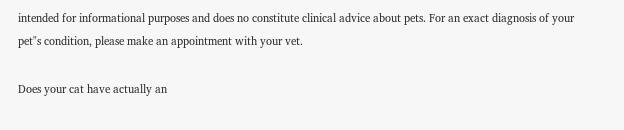intended for informational purposes and does no constitute clinical advice about pets. For an exact diagnosis of your pet"s condition, please make an appointment with your vet.

Does your cat have actually an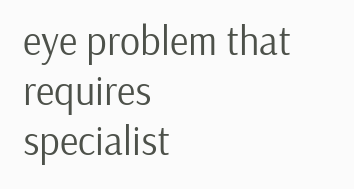eye problem that requires specialist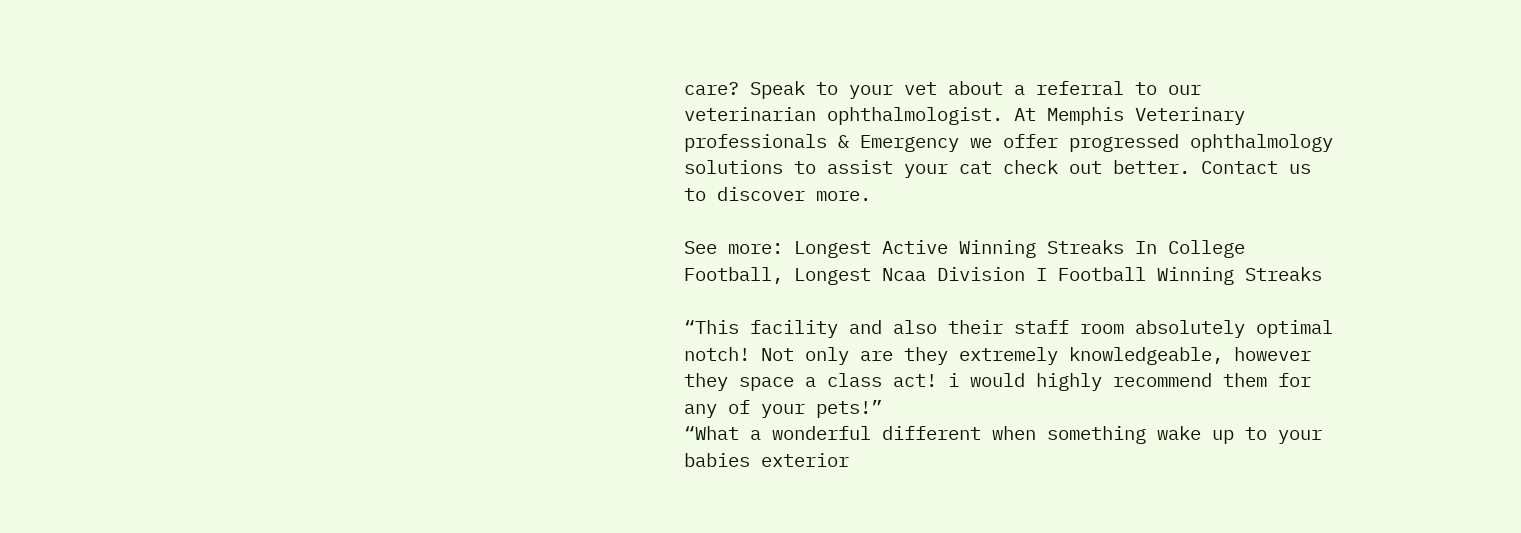care? Speak to your vet about a referral to our veterinarian ophthalmologist. At Memphis Veterinary professionals & Emergency we offer progressed ophthalmology solutions to assist your cat check out better. Contact us to discover more.

See more: Longest Active Winning Streaks In College Football, Longest Ncaa Division I Football Winning Streaks

“This facility and also their staff room absolutely optimal notch! Not only are they extremely knowledgeable, however they space a class act! i would highly recommend them for any of your pets!”
“What a wonderful different when something wake up to your babies exterior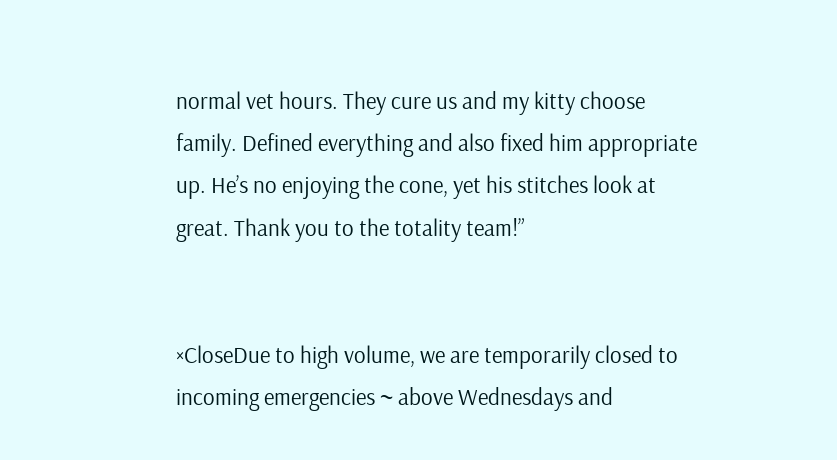normal vet hours. They cure us and my kitty choose family. Defined everything and also fixed him appropriate up. He’s no enjoying the cone, yet his stitches look at great. Thank you to the totality team!”


×CloseDue to high volume, we are temporarily closed to incoming emergencies ~ above Wednesdays and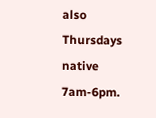also Thursdays native 7am-6pm.